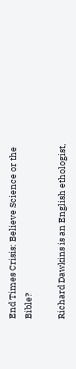End Times Crisis: Believe Science or the Bible?

Richard Dawkins is an English ethologist,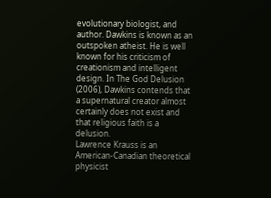evolutionary biologist, and author. Dawkins is known as an outspoken atheist. He is well known for his criticism of creationism and intelligent design. In The God Delusion (2006), Dawkins contends that a supernatural creator almost certainly does not exist and that religious faith is a delusion.
Lawrence Krauss is an American-Canadian theoretical physicist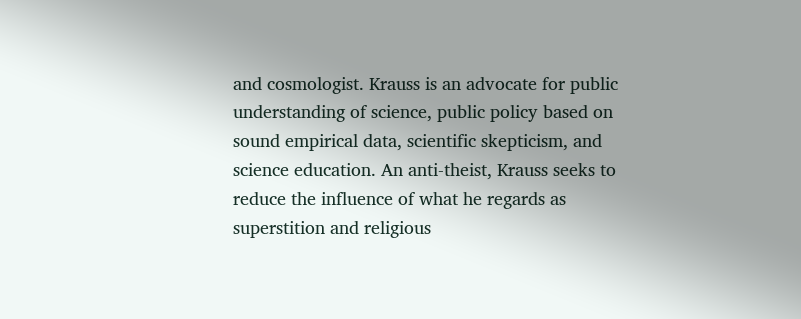and cosmologist. Krauss is an advocate for public understanding of science, public policy based on sound empirical data, scientific skepticism, and science education. An anti-theist, Krauss seeks to reduce the influence of what he regards as superstition and religious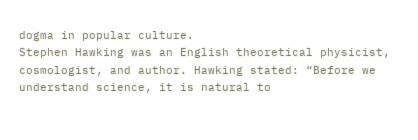dogma in popular culture.
Stephen Hawking was an English theoretical physicist, cosmologist, and author. Hawking stated: “Before we understand science, it is natural to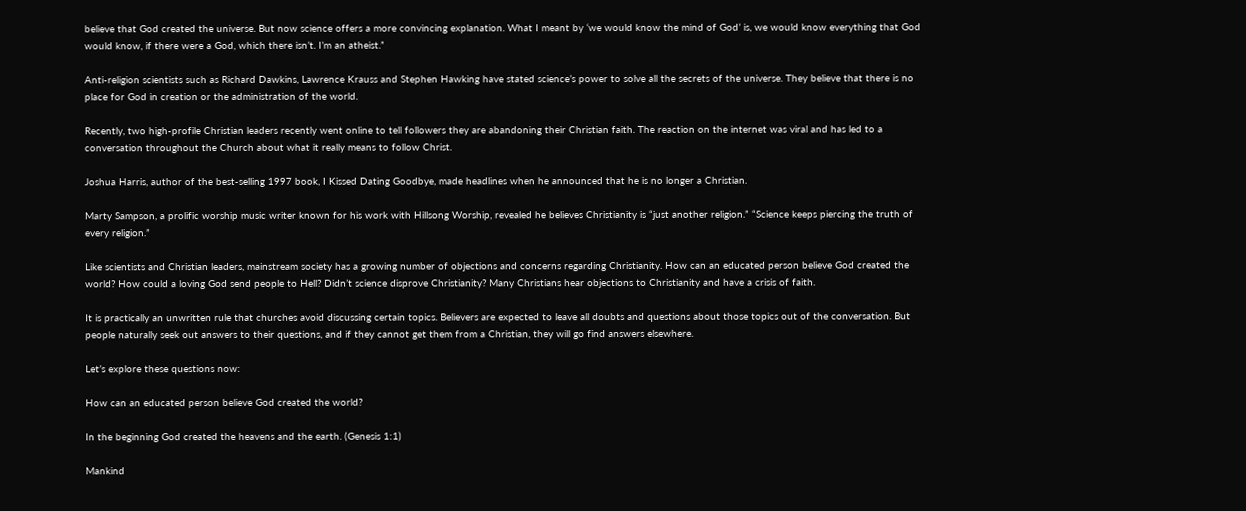believe that God created the universe. But now science offers a more convincing explanation. What I meant by ‘we would know the mind of God’ is, we would know everything that God would know, if there were a God, which there isn’t. I’m an atheist.”

Anti-religion scientists such as Richard Dawkins, Lawrence Krauss and Stephen Hawking have stated science’s power to solve all the secrets of the universe. They believe that there is no place for God in creation or the administration of the world.

Recently, two high-profile Christian leaders recently went online to tell followers they are abandoning their Christian faith. The reaction on the internet was viral and has led to a conversation throughout the Church about what it really means to follow Christ.

Joshua Harris, author of the best-selling 1997 book, I Kissed Dating Goodbye, made headlines when he announced that he is no longer a Christian.

Marty Sampson, a prolific worship music writer known for his work with Hillsong Worship, revealed he believes Christianity is “just another religion.” “Science keeps piercing the truth of every religion.”

Like scientists and Christian leaders, mainstream society has a growing number of objections and concerns regarding Christianity. How can an educated person believe God created the world? How could a loving God send people to Hell? Didn’t science disprove Christianity? Many Christians hear objections to Christianity and have a crisis of faith.

It is practically an unwritten rule that churches avoid discussing certain topics. Believers are expected to leave all doubts and questions about those topics out of the conversation. But people naturally seek out answers to their questions, and if they cannot get them from a Christian, they will go find answers elsewhere.

Let’s explore these questions now:

How can an educated person believe God created the world?

In the beginning God created the heavens and the earth. (Genesis 1:1)

Mankind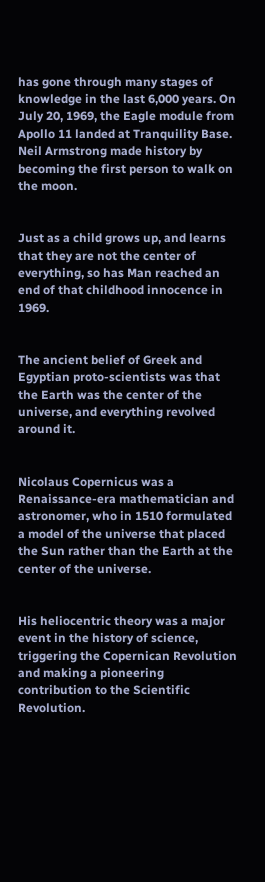has gone through many stages of knowledge in the last 6,000 years. On July 20, 1969, the Eagle module from Apollo 11 landed at Tranquility Base. Neil Armstrong made history by becoming the first person to walk on the moon.


Just as a child grows up, and learns that they are not the center of everything, so has Man reached an end of that childhood innocence in 1969.


The ancient belief of Greek and Egyptian proto-scientists was that the Earth was the center of the universe, and everything revolved around it.


Nicolaus Copernicus was a Renaissance-era mathematician and astronomer, who in 1510 formulated a model of the universe that placed the Sun rather than the Earth at the center of the universe.


His heliocentric theory was a major event in the history of science, triggering the Copernican Revolution and making a pioneering contribution to the Scientific Revolution.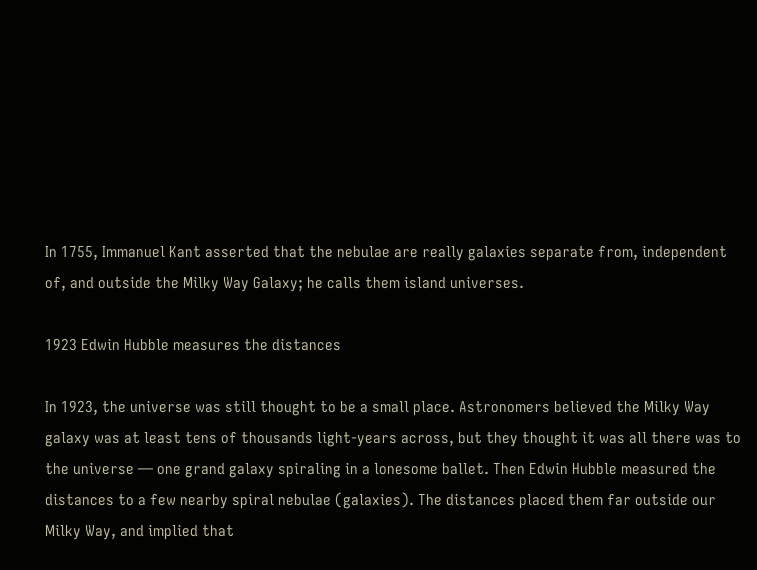In 1755, Immanuel Kant asserted that the nebulae are really galaxies separate from, independent of, and outside the Milky Way Galaxy; he calls them island universes.

1923 Edwin Hubble measures the distances

In 1923, the universe was still thought to be a small place. Astronomers believed the Milky Way galaxy was at least tens of thousands light-years across, but they thought it was all there was to the universe — one grand galaxy spiraling in a lonesome ballet. Then Edwin Hubble measured the distances to a few nearby spiral nebulae (galaxies). The distances placed them far outside our Milky Way, and implied that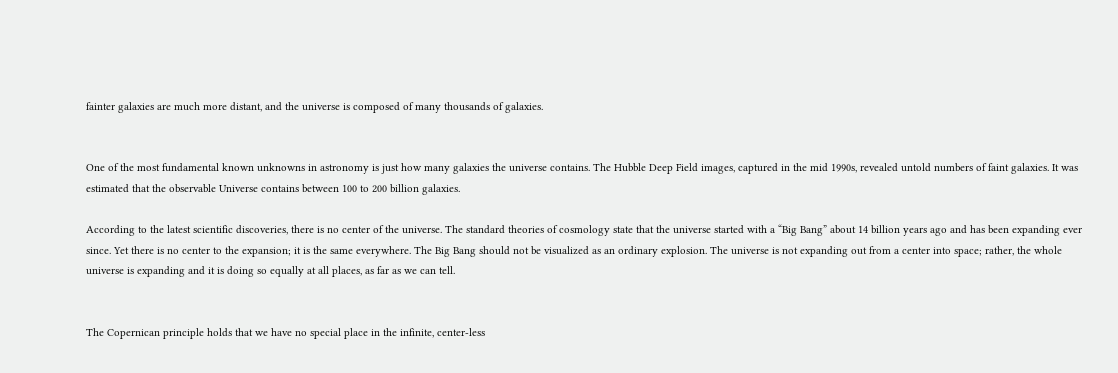fainter galaxies are much more distant, and the universe is composed of many thousands of galaxies.


One of the most fundamental known unknowns in astronomy is just how many galaxies the universe contains. The Hubble Deep Field images, captured in the mid 1990s, revealed untold numbers of faint galaxies. It was estimated that the observable Universe contains between 100 to 200 billion galaxies.

According to the latest scientific discoveries, there is no center of the universe. The standard theories of cosmology state that the universe started with a “Big Bang” about 14 billion years ago and has been expanding ever since. Yet there is no center to the expansion; it is the same everywhere. The Big Bang should not be visualized as an ordinary explosion. The universe is not expanding out from a center into space; rather, the whole universe is expanding and it is doing so equally at all places, as far as we can tell.


The Copernican principle holds that we have no special place in the infinite, center-less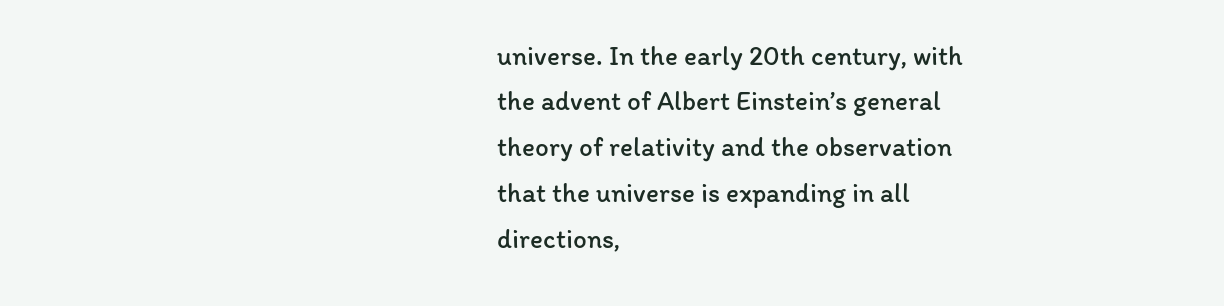universe. In the early 20th century, with the advent of Albert Einstein’s general theory of relativity and the observation that the universe is expanding in all directions,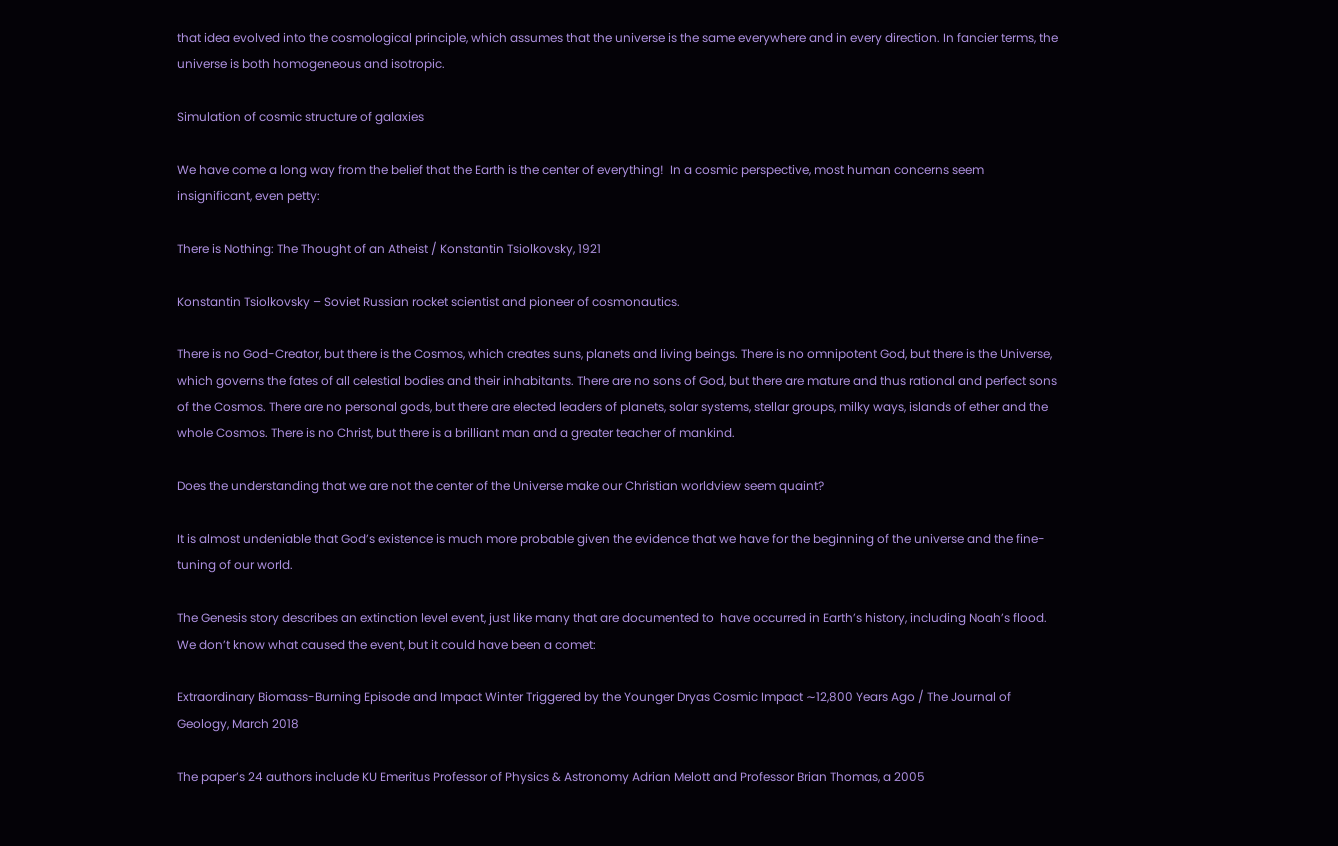that idea evolved into the cosmological principle, which assumes that the universe is the same everywhere and in every direction. In fancier terms, the universe is both homogeneous and isotropic.

Simulation of cosmic structure of galaxies

We have come a long way from the belief that the Earth is the center of everything!  In a cosmic perspective, most human concerns seem insignificant, even petty:

There is Nothing: The Thought of an Atheist / Konstantin Tsiolkovsky, 1921

Konstantin Tsiolkovsky – Soviet Russian rocket scientist and pioneer of cosmonautics.

There is no God-Creator, but there is the Cosmos, which creates suns, planets and living beings. There is no omnipotent God, but there is the Universe, which governs the fates of all celestial bodies and their inhabitants. There are no sons of God, but there are mature and thus rational and perfect sons of the Cosmos. There are no personal gods, but there are elected leaders of planets, solar systems, stellar groups, milky ways, islands of ether and the whole Cosmos. There is no Christ, but there is a brilliant man and a greater teacher of mankind.

Does the understanding that we are not the center of the Universe make our Christian worldview seem quaint?

It is almost undeniable that God’s existence is much more probable given the evidence that we have for the beginning of the universe and the fine-tuning of our world.

The Genesis story describes an extinction level event, just like many that are documented to  have occurred in Earth’s history, including Noah’s flood. We don’t know what caused the event, but it could have been a comet:

Extraordinary Biomass-Burning Episode and Impact Winter Triggered by the Younger Dryas Cosmic Impact ∼12,800 Years Ago / The Journal of Geology, March 2018

The paper’s 24 authors include KU Emeritus Professor of Physics & Astronomy Adrian Melott and Professor Brian Thomas, a 2005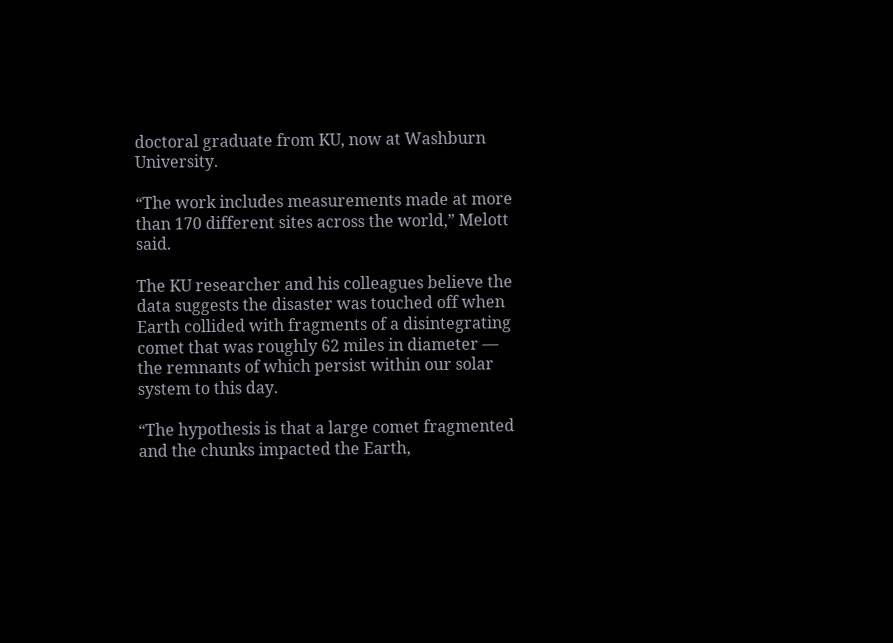doctoral graduate from KU, now at Washburn University.

“The work includes measurements made at more than 170 different sites across the world,” Melott said.

The KU researcher and his colleagues believe the data suggests the disaster was touched off when Earth collided with fragments of a disintegrating comet that was roughly 62 miles in diameter — the remnants of which persist within our solar system to this day.

“The hypothesis is that a large comet fragmented and the chunks impacted the Earth,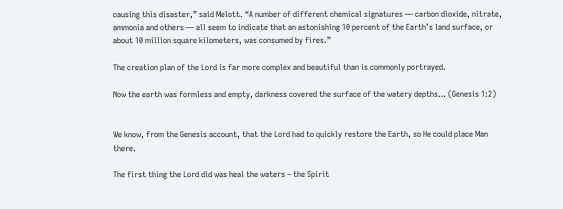causing this disaster,” said Melott. “A number of different chemical signatures — carbon dioxide, nitrate, ammonia and others — all seem to indicate that an astonishing 10 percent of the Earth’s land surface, or about 10 million square kilometers, was consumed by fires.”

The creation plan of the Lord is far more complex and beautiful than is commonly portrayed.

Now the earth was formless and empty, darkness covered the surface of the watery depths… (Genesis 1:2)


We know, from the Genesis account, that the Lord had to quickly restore the Earth, so He could place Man there.

The first thing the Lord did was heal the waters – the Spirit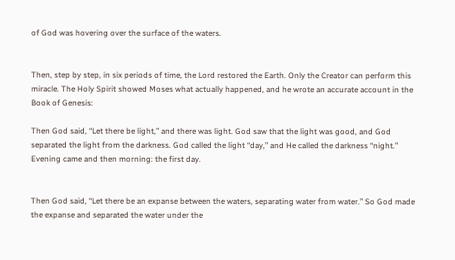of God was hovering over the surface of the waters.


Then, step by step, in six periods of time, the Lord restored the Earth. Only the Creator can perform this miracle. The Holy Spirit showed Moses what actually happened, and he wrote an accurate account in the Book of Genesis:

Then God said, “Let there be light,” and there was light. God saw that the light was good, and God separated the light from the darkness. God called the light “day,” and He called the darkness “night.” Evening came and then morning: the first day.


Then God said, “Let there be an expanse between the waters, separating water from water.” So God made the expanse and separated the water under the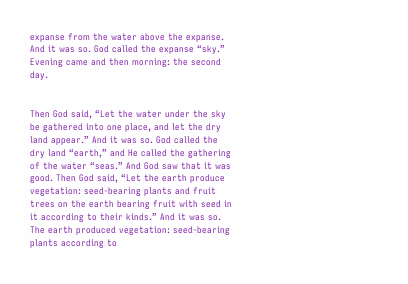expanse from the water above the expanse. And it was so. God called the expanse “sky.” Evening came and then morning: the second day.


Then God said, “Let the water under the sky be gathered into one place, and let the dry land appear.” And it was so. God called the dry land “earth,” and He called the gathering of the water “seas.” And God saw that it was good. Then God said, “Let the earth produce vegetation: seed-bearing plants and fruit trees on the earth bearing fruit with seed in it according to their kinds.” And it was so. The earth produced vegetation: seed-bearing plants according to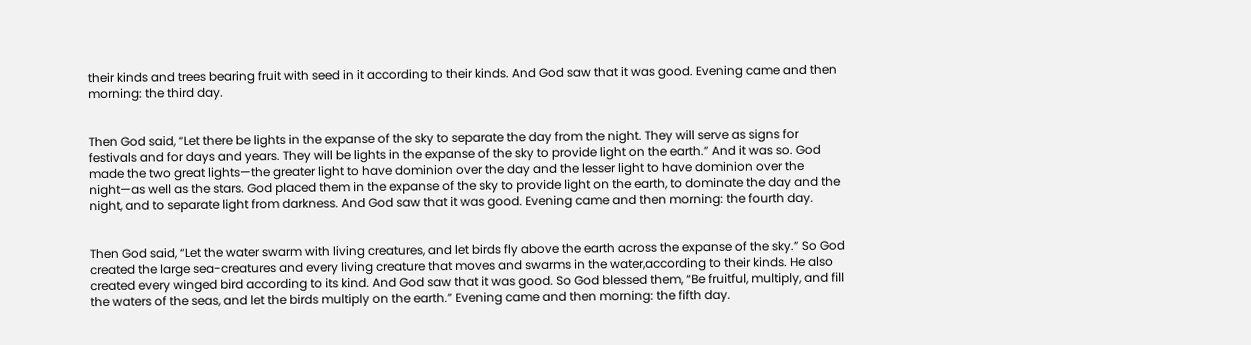their kinds and trees bearing fruit with seed in it according to their kinds. And God saw that it was good. Evening came and then morning: the third day.


Then God said, “Let there be lights in the expanse of the sky to separate the day from the night. They will serve as signs for festivals and for days and years. They will be lights in the expanse of the sky to provide light on the earth.” And it was so. God made the two great lights—the greater light to have dominion over the day and the lesser light to have dominion over the night—as well as the stars. God placed them in the expanse of the sky to provide light on the earth, to dominate the day and the night, and to separate light from darkness. And God saw that it was good. Evening came and then morning: the fourth day.


Then God said, “Let the water swarm with living creatures, and let birds fly above the earth across the expanse of the sky.” So God created the large sea-creatures and every living creature that moves and swarms in the water,according to their kinds. He also created every winged bird according to its kind. And God saw that it was good. So God blessed them, “Be fruitful, multiply, and fill the waters of the seas, and let the birds multiply on the earth.” Evening came and then morning: the fifth day.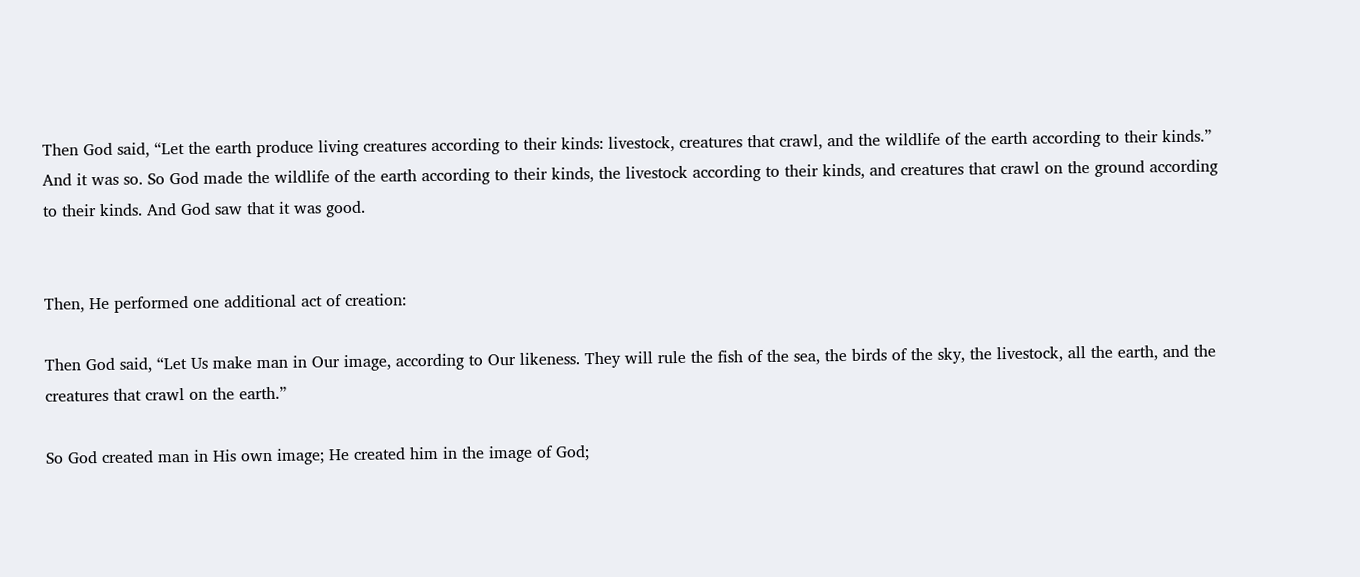Then God said, “Let the earth produce living creatures according to their kinds: livestock, creatures that crawl, and the wildlife of the earth according to their kinds.” And it was so. So God made the wildlife of the earth according to their kinds, the livestock according to their kinds, and creatures that crawl on the ground according to their kinds. And God saw that it was good.


Then, He performed one additional act of creation:

Then God said, “Let Us make man in Our image, according to Our likeness. They will rule the fish of the sea, the birds of the sky, the livestock, all the earth, and the creatures that crawl on the earth.”

So God created man in His own image; He created him in the image of God;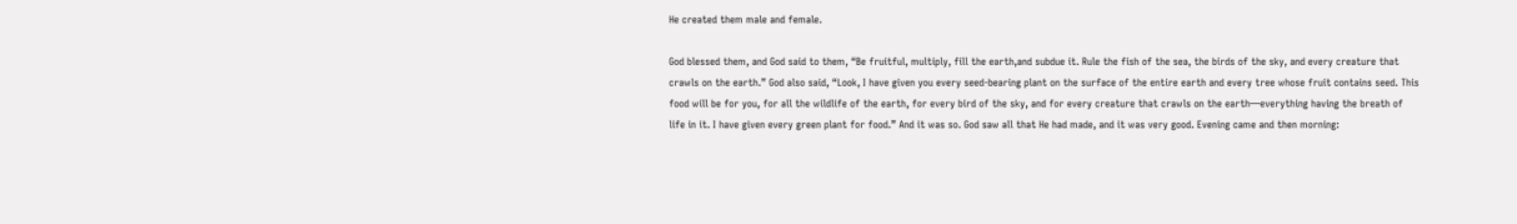He created them male and female.

God blessed them, and God said to them, “Be fruitful, multiply, fill the earth,and subdue it. Rule the fish of the sea, the birds of the sky, and every creature that crawls on the earth.” God also said, “Look, I have given you every seed-bearing plant on the surface of the entire earth and every tree whose fruit contains seed. This food will be for you, for all the wildlife of the earth, for every bird of the sky, and for every creature that crawls on the earth—everything having the breath of life in it. I have given every green plant for food.” And it was so. God saw all that He had made, and it was very good. Evening came and then morning: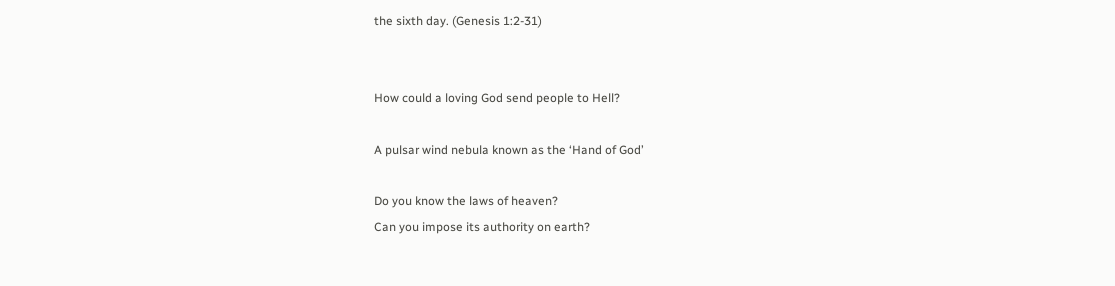the sixth day. (Genesis 1:2-31)


How could a loving God send people to Hell?

A pulsar wind nebula known as the ‘Hand of God’

Do you know the laws of heaven?
Can you impose its authority on earth?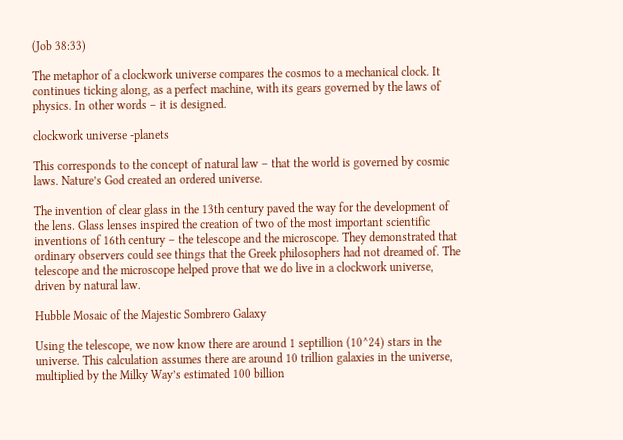(Job 38:33)

The metaphor of a clockwork universe compares the cosmos to a mechanical clock. It continues ticking along, as a perfect machine, with its gears governed by the laws of physics. In other words – it is designed.

clockwork universe -planets

This corresponds to the concept of natural law – that the world is governed by cosmic laws. Nature’s God created an ordered universe.

The invention of clear glass in the 13th century paved the way for the development of the lens. Glass lenses inspired the creation of two of the most important scientific inventions of 16th century – the telescope and the microscope. They demonstrated that ordinary observers could see things that the Greek philosophers had not dreamed of. The telescope and the microscope helped prove that we do live in a clockwork universe, driven by natural law.

Hubble Mosaic of the Majestic Sombrero Galaxy

Using the telescope, we now know there are around 1 septillion (10^24) stars in the universe. This calculation assumes there are around 10 trillion galaxies in the universe, multiplied by the Milky Way’s estimated 100 billion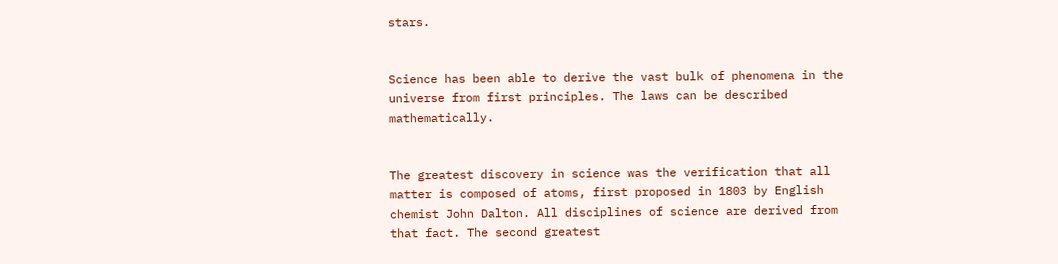stars.


Science has been able to derive the vast bulk of phenomena in the universe from first principles. The laws can be described mathematically.


The greatest discovery in science was the verification that all matter is composed of atoms, first proposed in 1803 by English chemist John Dalton. All disciplines of science are derived from that fact. The second greatest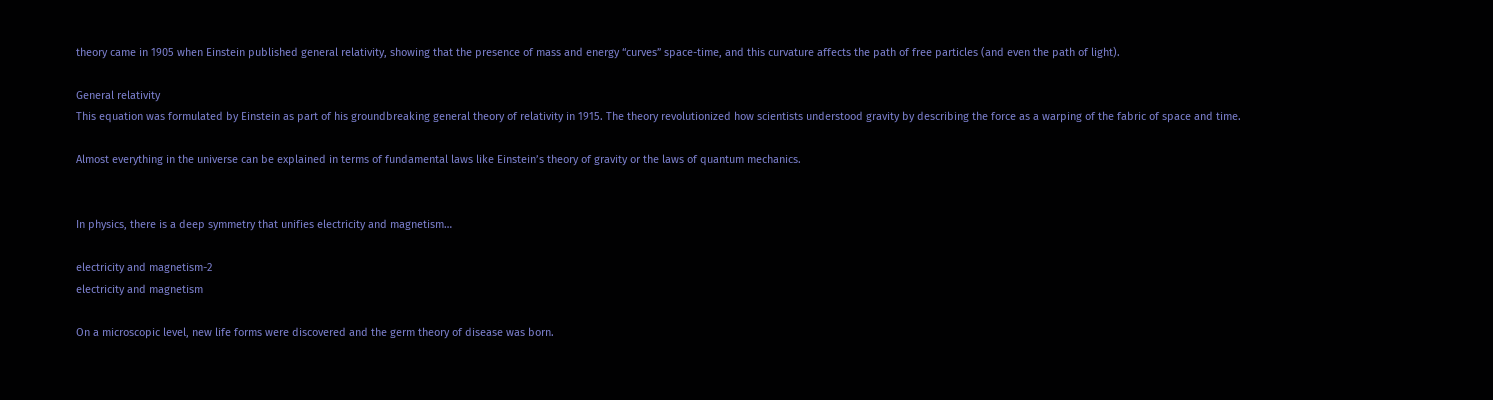theory came in 1905 when Einstein published general relativity, showing that the presence of mass and energy “curves” space-time, and this curvature affects the path of free particles (and even the path of light).

General relativity
This equation was formulated by Einstein as part of his groundbreaking general theory of relativity in 1915. The theory revolutionized how scientists understood gravity by describing the force as a warping of the fabric of space and time.

Almost everything in the universe can be explained in terms of fundamental laws like Einstein’s theory of gravity or the laws of quantum mechanics.


In physics, there is a deep symmetry that unifies electricity and magnetism…

electricity and magnetism-2
electricity and magnetism

On a microscopic level, new life forms were discovered and the germ theory of disease was born.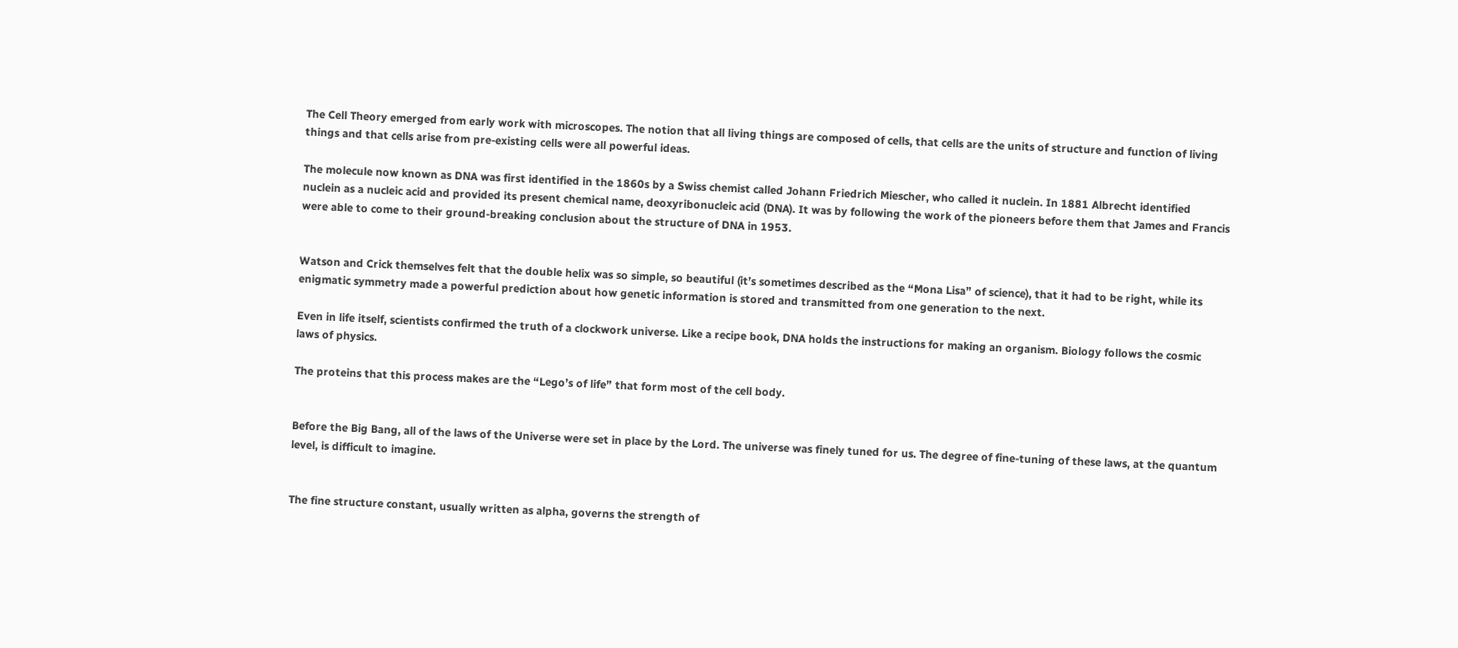The Cell Theory emerged from early work with microscopes. The notion that all living things are composed of cells, that cells are the units of structure and function of living things and that cells arise from pre-existing cells were all powerful ideas.

The molecule now known as DNA was first identified in the 1860s by a Swiss chemist called Johann Friedrich Miescher, who called it nuclein. In 1881 Albrecht identified nuclein as a nucleic acid and provided its present chemical name, deoxyribonucleic acid (DNA). It was by following the work of the pioneers before them that James and Francis were able to come to their ground-breaking conclusion about the structure of DNA in 1953.


Watson and Crick themselves felt that the double helix was so simple, so beautiful (it’s sometimes described as the “Mona Lisa” of science), that it had to be right, while its enigmatic symmetry made a powerful prediction about how genetic information is stored and transmitted from one generation to the next.

Even in life itself, scientists confirmed the truth of a clockwork universe. Like a recipe book, DNA holds the instructions for making an organism. Biology follows the cosmic laws of physics.

The proteins that this process makes are the “Lego’s of life” that form most of the cell body.


Before the Big Bang, all of the laws of the Universe were set in place by the Lord. The universe was finely tuned for us. The degree of fine-tuning of these laws, at the quantum level, is difficult to imagine.


The fine structure constant, usually written as alpha, governs the strength of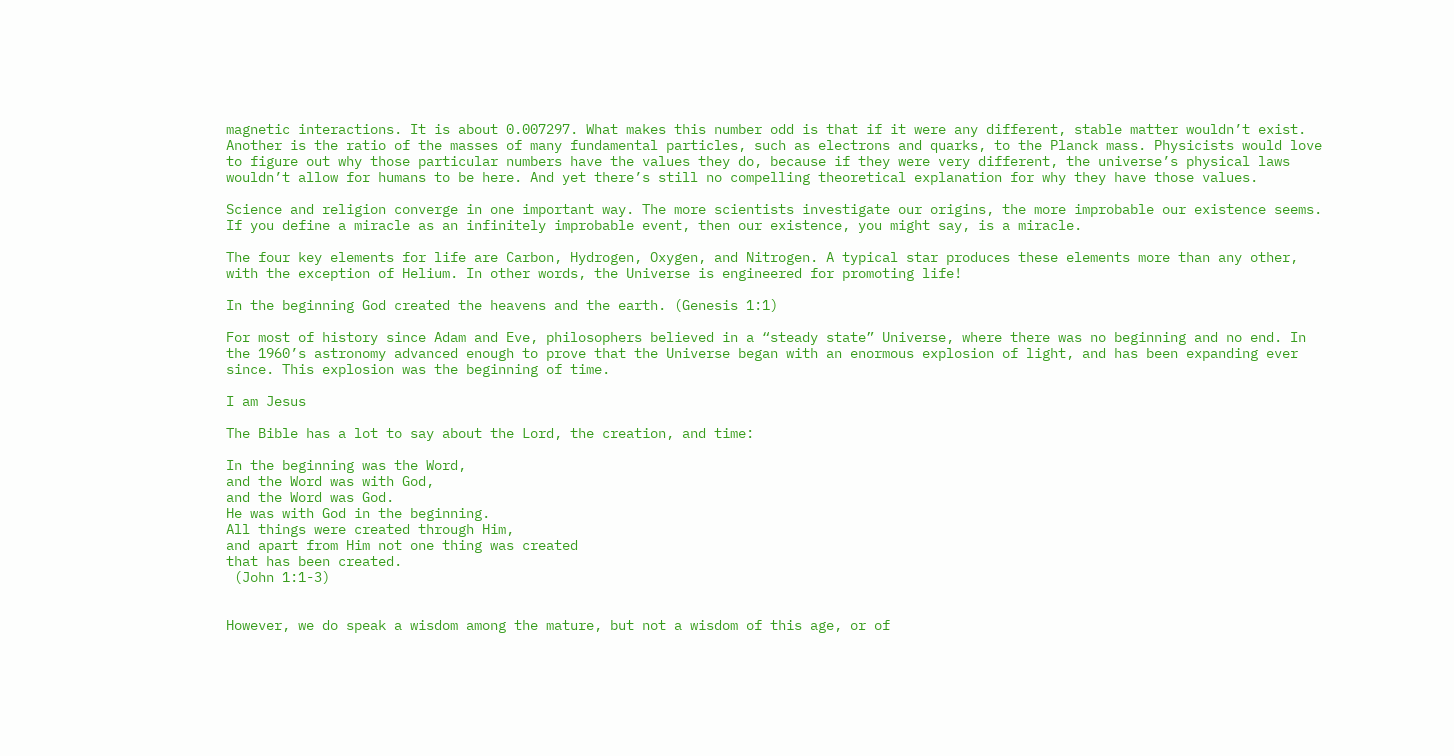magnetic interactions. It is about 0.007297. What makes this number odd is that if it were any different, stable matter wouldn’t exist. Another is the ratio of the masses of many fundamental particles, such as electrons and quarks, to the Planck mass. Physicists would love to figure out why those particular numbers have the values they do, because if they were very different, the universe’s physical laws wouldn’t allow for humans to be here. And yet there’s still no compelling theoretical explanation for why they have those values.

Science and religion converge in one important way. The more scientists investigate our origins, the more improbable our existence seems. If you define a miracle as an infinitely improbable event, then our existence, you might say, is a miracle.

The four key elements for life are Carbon, Hydrogen, Oxygen, and Nitrogen. A typical star produces these elements more than any other, with the exception of Helium. In other words, the Universe is engineered for promoting life!

In the beginning God created the heavens and the earth. (Genesis 1:1)

For most of history since Adam and Eve, philosophers believed in a “steady state” Universe, where there was no beginning and no end. In the 1960’s astronomy advanced enough to prove that the Universe began with an enormous explosion of light, and has been expanding ever since. This explosion was the beginning of time.

I am Jesus

The Bible has a lot to say about the Lord, the creation, and time:

In the beginning was the Word,
and the Word was with God,
and the Word was God.
He was with God in the beginning.
All things were created through Him,
and apart from Him not one thing was created
that has been created.
 (John 1:1-3)


However, we do speak a wisdom among the mature, but not a wisdom of this age, or of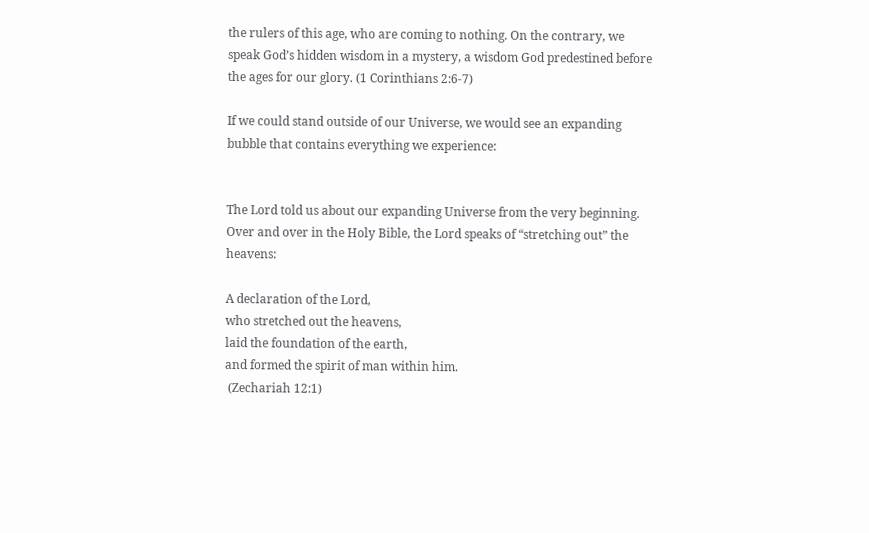the rulers of this age, who are coming to nothing. On the contrary, we speak God’s hidden wisdom in a mystery, a wisdom God predestined before the ages for our glory. (1 Corinthians 2:6-7)

If we could stand outside of our Universe, we would see an expanding bubble that contains everything we experience:


The Lord told us about our expanding Universe from the very beginning. Over and over in the Holy Bible, the Lord speaks of “stretching out” the heavens:

A declaration of the Lord,
who stretched out the heavens,
laid the foundation of the earth,
and formed the spirit of man within him.
 (Zechariah 12:1)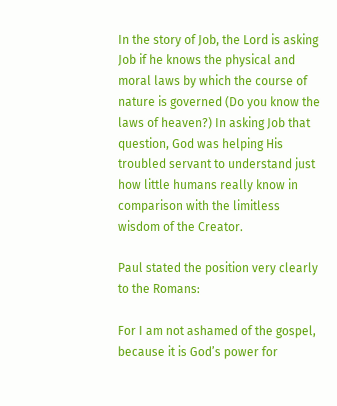In the story of Job, the Lord is asking Job if he knows the physical and moral laws by which the course of nature is governed (Do you know the laws of heaven?) In asking Job that question, God was helping His troubled servant to understand just how little humans really know in comparison with the limitless wisdom of the Creator.

Paul stated the position very clearly to the Romans:

For I am not ashamed of the gospel, because it is God’s power for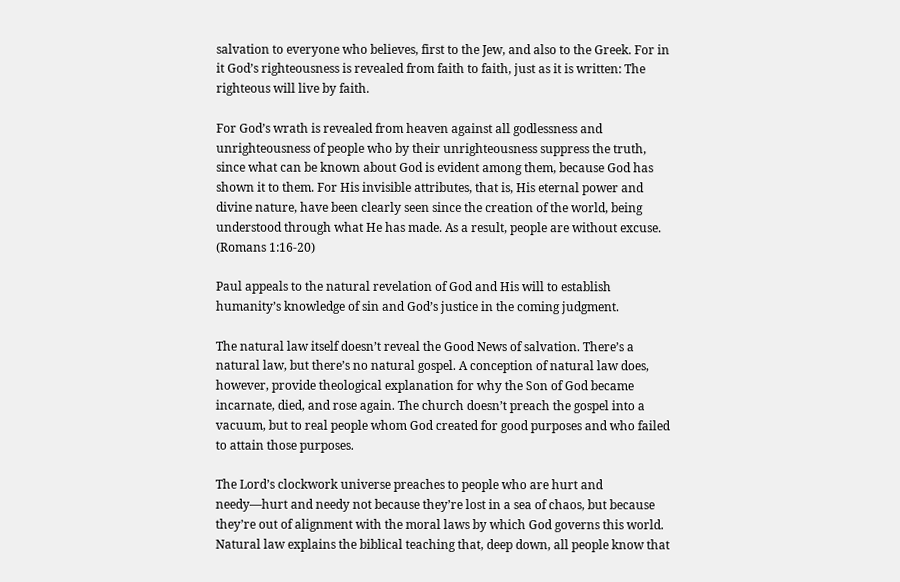salvation to everyone who believes, first to the Jew, and also to the Greek. For in it God’s righteousness is revealed from faith to faith, just as it is written: The righteous will live by faith.

For God’s wrath is revealed from heaven against all godlessness and unrighteousness of people who by their unrighteousness suppress the truth, since what can be known about God is evident among them, because God has shown it to them. For His invisible attributes, that is, His eternal power and divine nature, have been clearly seen since the creation of the world, being understood through what He has made. As a result, people are without excuse. (Romans 1:16-20)

Paul appeals to the natural revelation of God and His will to establish humanity’s knowledge of sin and God’s justice in the coming judgment.

The natural law itself doesn’t reveal the Good News of salvation. There’s a natural law, but there’s no natural gospel. A conception of natural law does, however, provide theological explanation for why the Son of God became incarnate, died, and rose again. The church doesn’t preach the gospel into a vacuum, but to real people whom God created for good purposes and who failed to attain those purposes.

The Lord’s clockwork universe preaches to people who are hurt and needy—hurt and needy not because they’re lost in a sea of chaos, but because they’re out of alignment with the moral laws by which God governs this world. Natural law explains the biblical teaching that, deep down, all people know that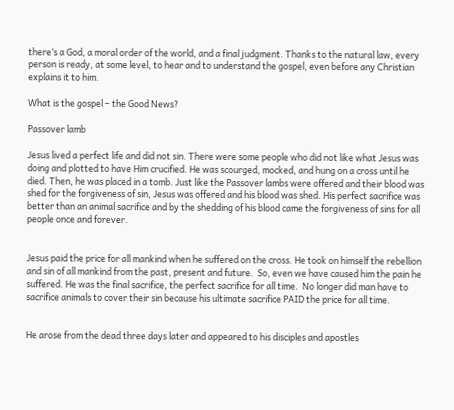there’s a God, a moral order of the world, and a final judgment. Thanks to the natural law, every person is ready, at some level, to hear and to understand the gospel, even before any Christian explains it to him.

What is the gospel – the Good News?

Passover lamb

Jesus lived a perfect life and did not sin. There were some people who did not like what Jesus was doing and plotted to have Him crucified. He was scourged, mocked, and hung on a cross until he died. Then, he was placed in a tomb. Just like the Passover lambs were offered and their blood was shed for the forgiveness of sin, Jesus was offered and his blood was shed. His perfect sacrifice was better than an animal sacrifice and by the shedding of his blood came the forgiveness of sins for all people once and forever.


Jesus paid the price for all mankind when he suffered on the cross. He took on himself the rebellion and sin of all mankind from the past, present and future.  So, even we have caused him the pain he suffered. He was the final sacrifice, the perfect sacrifice for all time.  No longer did man have to sacrifice animals to cover their sin because his ultimate sacrifice PAID the price for all time.


He arose from the dead three days later and appeared to his disciples and apostles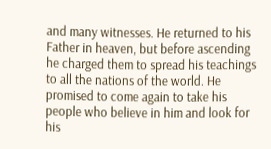and many witnesses. He returned to his Father in heaven, but before ascending he charged them to spread his teachings to all the nations of the world. He promised to come again to take his people who believe in him and look for his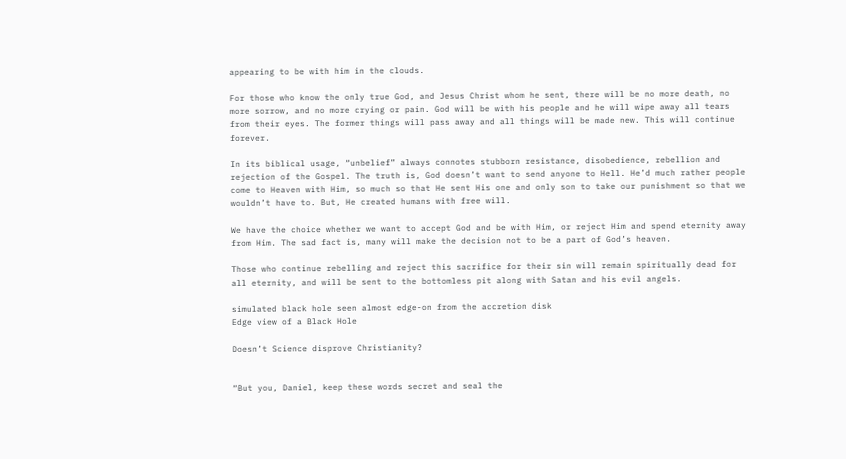appearing to be with him in the clouds.

For those who know the only true God, and Jesus Christ whom he sent, there will be no more death, no more sorrow, and no more crying or pain. God will be with his people and he will wipe away all tears from their eyes. The former things will pass away and all things will be made new. This will continue forever.

In its biblical usage, “unbelief” always connotes stubborn resistance, disobedience, rebellion and rejection of the Gospel. The truth is, God doesn’t want to send anyone to Hell. He’d much rather people come to Heaven with Him, so much so that He sent His one and only son to take our punishment so that we wouldn’t have to. But, He created humans with free will.

We have the choice whether we want to accept God and be with Him, or reject Him and spend eternity away from Him. The sad fact is, many will make the decision not to be a part of God’s heaven.

Those who continue rebelling and reject this sacrifice for their sin will remain spiritually dead for all eternity, and will be sent to the bottomless pit along with Satan and his evil angels.

simulated black hole seen almost edge-on from the accretion disk
Edge view of a Black Hole

Doesn’t Science disprove Christianity?


“But you, Daniel, keep these words secret and seal the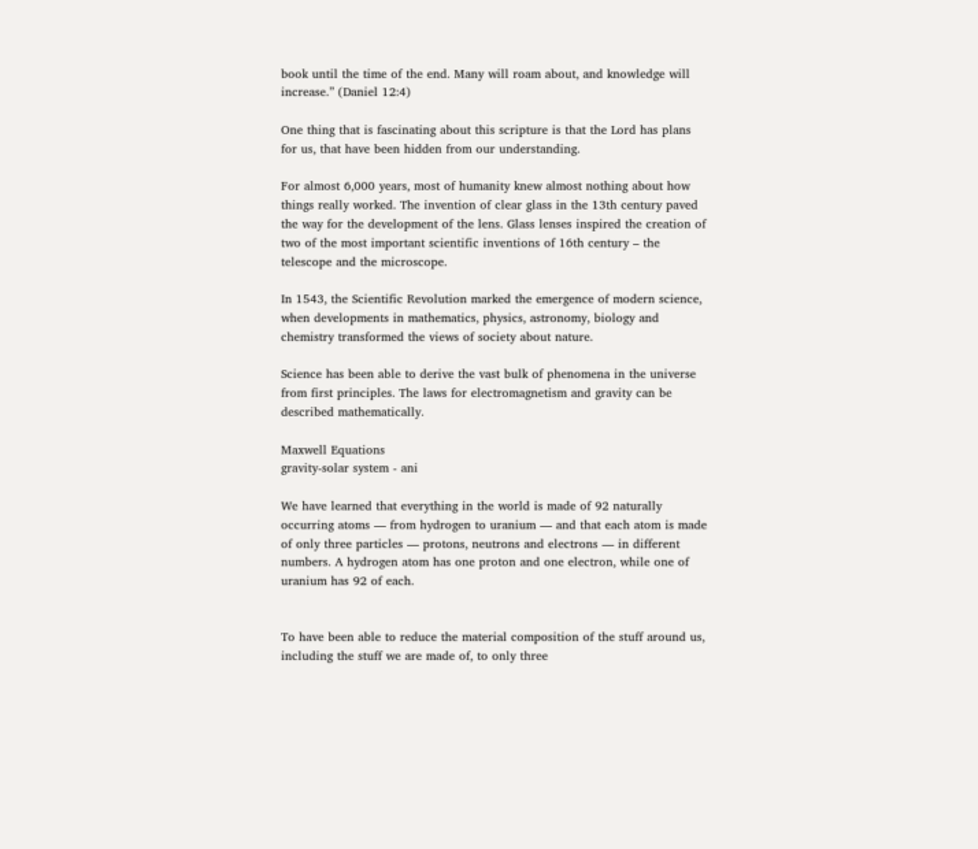book until the time of the end. Many will roam about, and knowledge will increase.” (Daniel 12:4)

One thing that is fascinating about this scripture is that the Lord has plans for us, that have been hidden from our understanding.

For almost 6,000 years, most of humanity knew almost nothing about how things really worked. The invention of clear glass in the 13th century paved the way for the development of the lens. Glass lenses inspired the creation of two of the most important scientific inventions of 16th century – the telescope and the microscope.

In 1543, the Scientific Revolution marked the emergence of modern science, when developments in mathematics, physics, astronomy, biology and chemistry transformed the views of society about nature.

Science has been able to derive the vast bulk of phenomena in the universe from first principles. The laws for electromagnetism and gravity can be described mathematically.

Maxwell Equations
gravity-solar system - ani

We have learned that everything in the world is made of 92 naturally occurring atoms — from hydrogen to uranium — and that each atom is made of only three particles — protons, neutrons and electrons — in different numbers. A hydrogen atom has one proton and one electron, while one of uranium has 92 of each.


To have been able to reduce the material composition of the stuff around us, including the stuff we are made of, to only three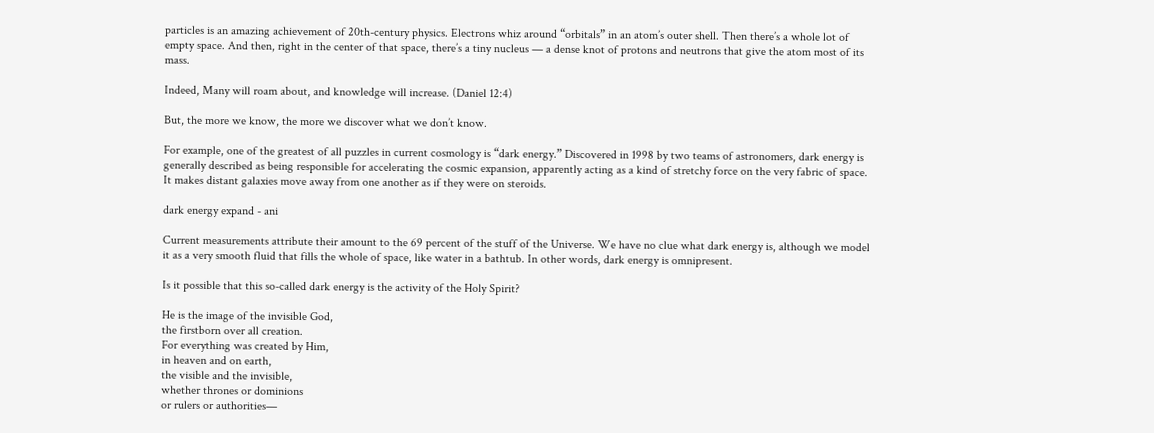particles is an amazing achievement of 20th-century physics. Electrons whiz around “orbitals” in an atom’s outer shell. Then there’s a whole lot of empty space. And then, right in the center of that space, there’s a tiny nucleus — a dense knot of protons and neutrons that give the atom most of its mass.

Indeed, Many will roam about, and knowledge will increase. (Daniel 12:4)

But, the more we know, the more we discover what we don’t know.

For example, one of the greatest of all puzzles in current cosmology is “dark energy.” Discovered in 1998 by two teams of astronomers, dark energy is generally described as being responsible for accelerating the cosmic expansion, apparently acting as a kind of stretchy force on the very fabric of space. It makes distant galaxies move away from one another as if they were on steroids.

dark energy expand - ani

Current measurements attribute their amount to the 69 percent of the stuff of the Universe. We have no clue what dark energy is, although we model it as a very smooth fluid that fills the whole of space, like water in a bathtub. In other words, dark energy is omnipresent.

Is it possible that this so-called dark energy is the activity of the Holy Spirit?

He is the image of the invisible God,
the firstborn over all creation.
For everything was created by Him,
in heaven and on earth,
the visible and the invisible,
whether thrones or dominions
or rulers or authorities—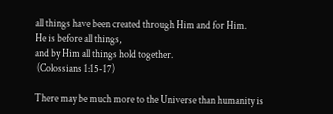all things have been created through Him and for Him.
He is before all things,
and by Him all things hold together.
 (Colossians 1:15-17)

There may be much more to the Universe than humanity is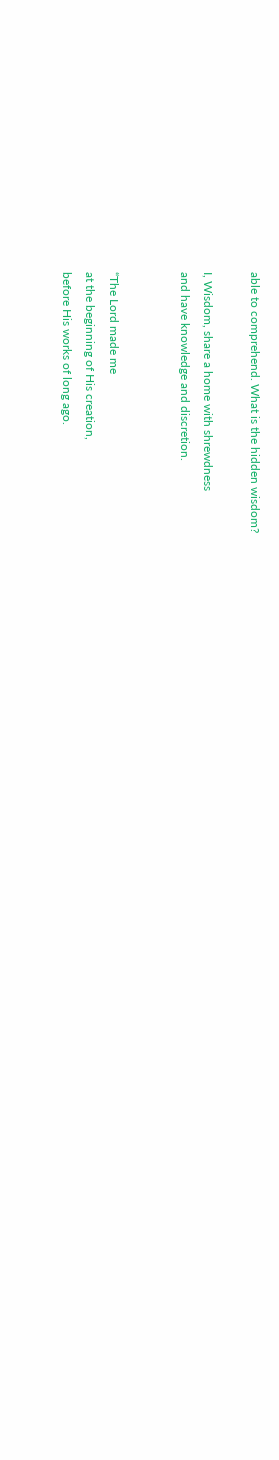able to comprehend. What is the hidden wisdom?

I, Wisdom, share a home with shrewdness
and have knowledge and discretion.


“The Lord made me
at the beginning of His creation,
before His works of long ago.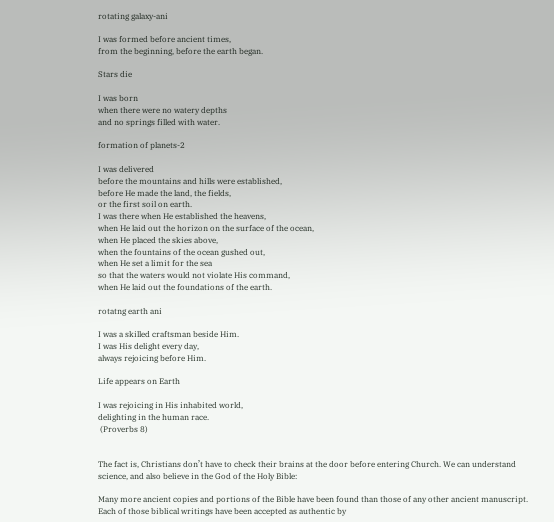rotating galaxy-ani

I was formed before ancient times,
from the beginning, before the earth began.

Stars die

I was born
when there were no watery depths
and no springs filled with water.

formation of planets-2

I was delivered
before the mountains and hills were established,
before He made the land, the fields,
or the first soil on earth.
I was there when He established the heavens,
when He laid out the horizon on the surface of the ocean,
when He placed the skies above,
when the fountains of the ocean gushed out,
when He set a limit for the sea
so that the waters would not violate His command,
when He laid out the foundations of the earth.

rotatng earth ani

I was a skilled craftsman beside Him.
I was His delight every day,
always rejoicing before Him.

Life appears on Earth

I was rejoicing in His inhabited world,
delighting in the human race.
 (Proverbs 8)


The fact is, Christians don’t have to check their brains at the door before entering Church. We can understand science, and also believe in the God of the Holy Bible:

Many more ancient copies and portions of the Bible have been found than those of any other ancient manuscript. Each of those biblical writings have been accepted as authentic by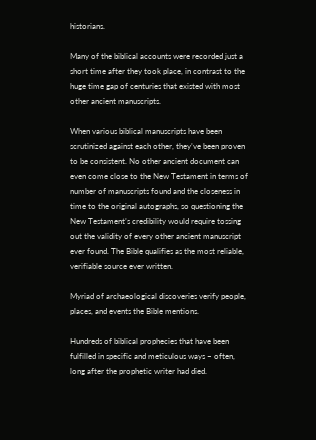historians.

Many of the biblical accounts were recorded just a short time after they took place, in contrast to the huge time gap of centuries that existed with most other ancient manuscripts.

When various biblical manuscripts have been scrutinized against each other, they’ve been proven to be consistent. No other ancient document can even come close to the New Testament in terms of number of manuscripts found and the closeness in time to the original autographs, so questioning the New Testament’s credibility would require tossing out the validity of every other ancient manuscript ever found. The Bible qualifies as the most reliable, verifiable source ever written.

Myriad of archaeological discoveries verify people, places, and events the Bible mentions.

Hundreds of biblical prophecies that have been fulfilled in specific and meticulous ways – often, long after the prophetic writer had died.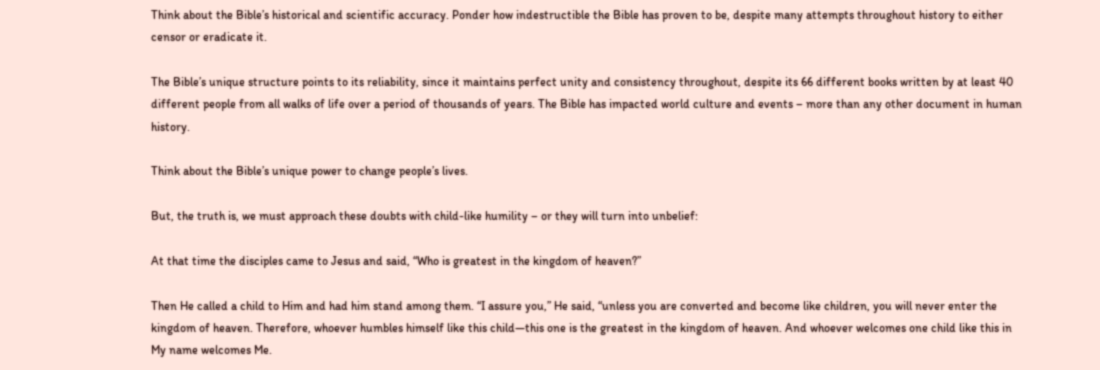Think about the Bible’s historical and scientific accuracy. Ponder how indestructible the Bible has proven to be, despite many attempts throughout history to either censor or eradicate it.

The Bible’s unique structure points to its reliability, since it maintains perfect unity and consistency throughout, despite its 66 different books written by at least 40 different people from all walks of life over a period of thousands of years. The Bible has impacted world culture and events – more than any other document in human history.

Think about the Bible’s unique power to change people’s lives.

But, the truth is, we must approach these doubts with child-like humility – or they will turn into unbelief:

At that time the disciples came to Jesus and said, “Who is greatest in the kingdom of heaven?”

Then He called a child to Him and had him stand among them. “I assure you,” He said, “unless you are converted and become like children, you will never enter the kingdom of heaven. Therefore, whoever humbles himself like this child—this one is the greatest in the kingdom of heaven. And whoever welcomes one child like this in My name welcomes Me.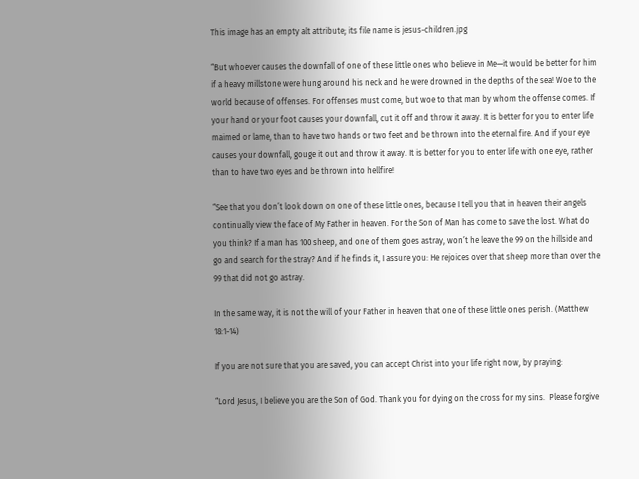This image has an empty alt attribute; its file name is jesus-children.jpg

“But whoever causes the downfall of one of these little ones who believe in Me—it would be better for him if a heavy millstone were hung around his neck and he were drowned in the depths of the sea! Woe to the world because of offenses. For offenses must come, but woe to that man by whom the offense comes. If your hand or your foot causes your downfall, cut it off and throw it away. It is better for you to enter life maimed or lame, than to have two hands or two feet and be thrown into the eternal fire. And if your eye causes your downfall, gouge it out and throw it away. It is better for you to enter life with one eye, rather than to have two eyes and be thrown into hellfire!

“See that you don’t look down on one of these little ones, because I tell you that in heaven their angels continually view the face of My Father in heaven. For the Son of Man has come to save the lost. What do you think? If a man has 100 sheep, and one of them goes astray, won’t he leave the 99 on the hillside and go and search for the stray? And if he finds it, I assure you: He rejoices over that sheep more than over the 99 that did not go astray.

In the same way, it is not the will of your Father in heaven that one of these little ones perish. (Matthew 18:1-14)

If you are not sure that you are saved, you can accept Christ into your life right now, by praying:

“Lord Jesus, I believe you are the Son of God. Thank you for dying on the cross for my sins.  Please forgive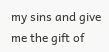my sins and give me the gift of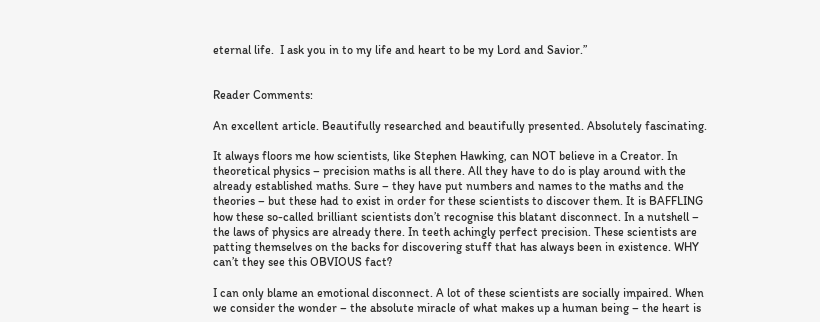eternal life.  I ask you in to my life and heart to be my Lord and Savior.”


Reader Comments:

An excellent article. Beautifully researched and beautifully presented. Absolutely fascinating.

It always floors me how scientists, like Stephen Hawking, can NOT believe in a Creator. In theoretical physics – precision maths is all there. All they have to do is play around with the already established maths. Sure – they have put numbers and names to the maths and the theories – but these had to exist in order for these scientists to discover them. It is BAFFLING how these so-called brilliant scientists don’t recognise this blatant disconnect. In a nutshell – the laws of physics are already there. In teeth achingly perfect precision. These scientists are patting themselves on the backs for discovering stuff that has always been in existence. WHY can’t they see this OBVIOUS fact?

I can only blame an emotional disconnect. A lot of these scientists are socially impaired. When we consider the wonder – the absolute miracle of what makes up a human being – the heart is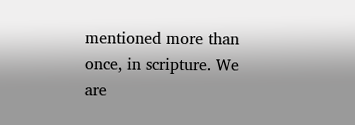mentioned more than once, in scripture. We are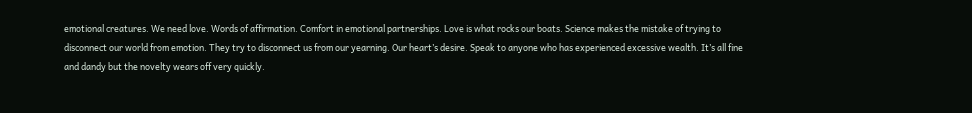emotional creatures. We need love. Words of affirmation. Comfort in emotional partnerships. Love is what rocks our boats. Science makes the mistake of trying to disconnect our world from emotion. They try to disconnect us from our yearning. Our heart’s desire. Speak to anyone who has experienced excessive wealth. It’s all fine and dandy but the novelty wears off very quickly.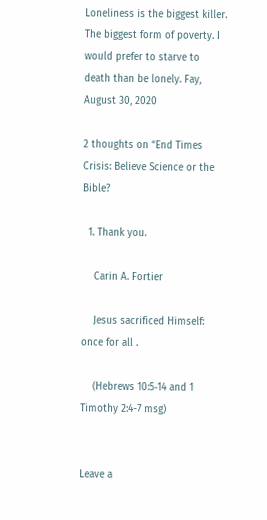Loneliness is the biggest killer. The biggest form of poverty. I would prefer to starve to death than be lonely. Fay, August 30, 2020

2 thoughts on “End Times Crisis: Believe Science or the Bible?

  1. Thank you.

    Carin A. Fortier

    Jesus sacrificed Himself: once for all .

    (Hebrews 10:5‑14 and 1 Timothy 2:4-7 msg)


Leave a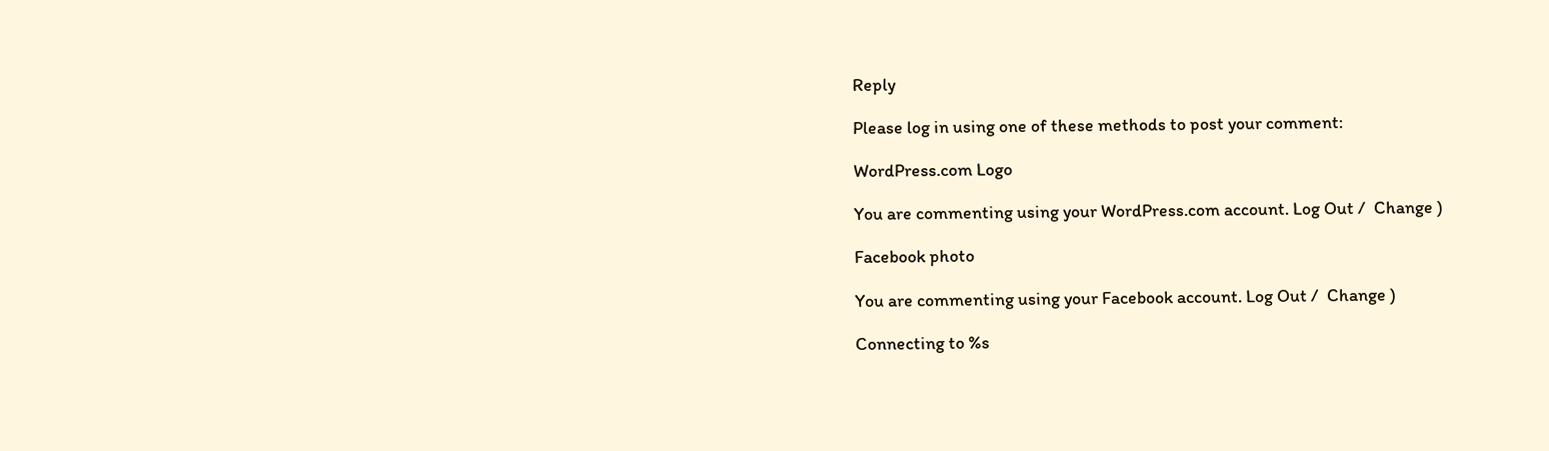Reply

Please log in using one of these methods to post your comment:

WordPress.com Logo

You are commenting using your WordPress.com account. Log Out /  Change )

Facebook photo

You are commenting using your Facebook account. Log Out /  Change )

Connecting to %s